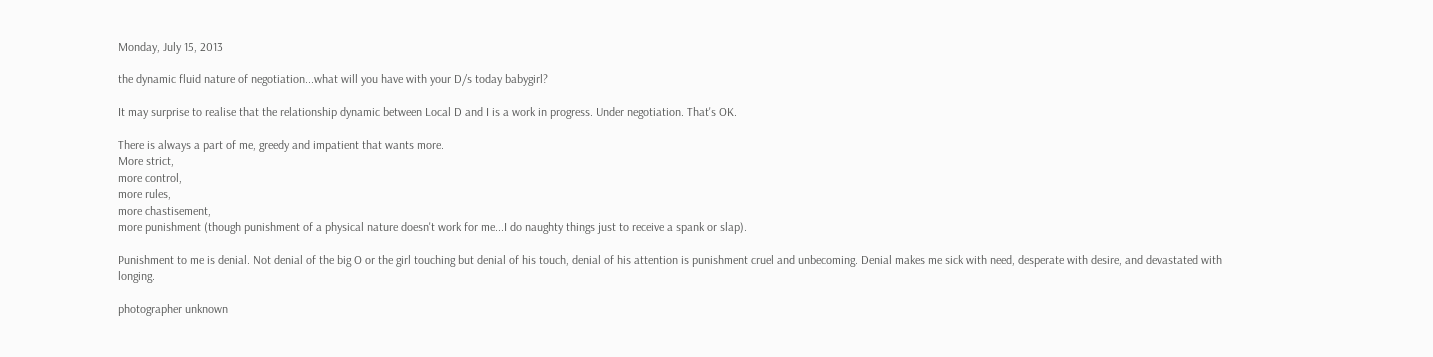Monday, July 15, 2013

the dynamic fluid nature of negotiation...what will you have with your D/s today babygirl?

It may surprise to realise that the relationship dynamic between Local D and I is a work in progress. Under negotiation. That's OK.

There is always a part of me, greedy and impatient that wants more.
More strict,
more control,
more rules,
more chastisement,
more punishment (though punishment of a physical nature doesn't work for me...I do naughty things just to receive a spank or slap).

Punishment to me is denial. Not denial of the big O or the girl touching but denial of his touch, denial of his attention is punishment cruel and unbecoming. Denial makes me sick with need, desperate with desire, and devastated with longing.

photographer unknown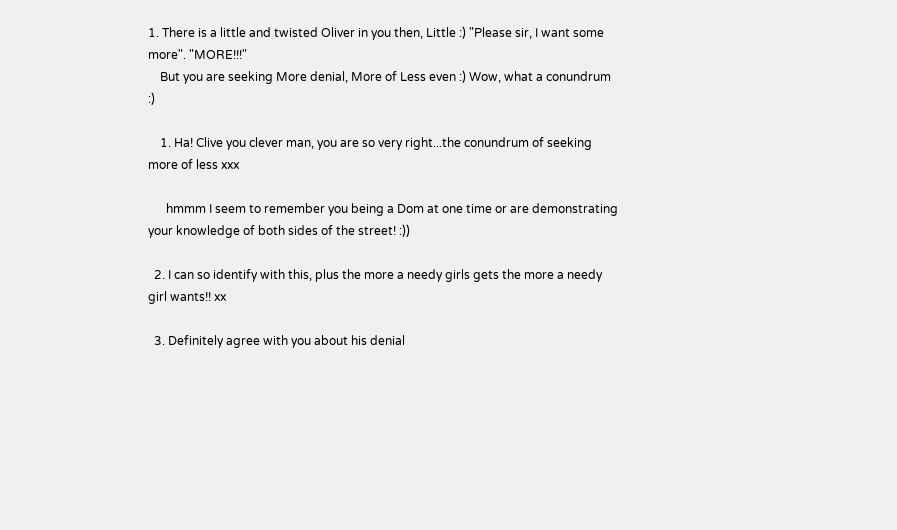1. There is a little and twisted Oliver in you then, Little :) "Please sir, I want some more". "MORE!!!"
    But you are seeking More denial, More of Less even :) Wow, what a conundrum :)

    1. Ha! Clive you clever man, you are so very right...the conundrum of seeking more of less xxx

      hmmm I seem to remember you being a Dom at one time or are demonstrating your knowledge of both sides of the street! :))

  2. I can so identify with this, plus the more a needy girls gets the more a needy girl wants!! xx

  3. Definitely agree with you about his denial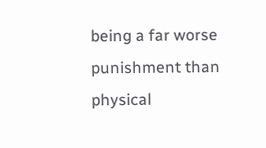being a far worse punishment than physical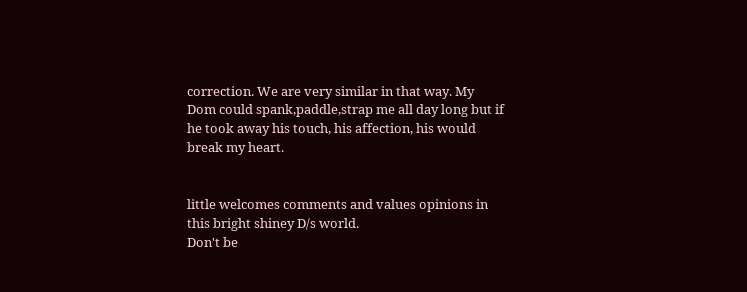correction. We are very similar in that way. My Dom could spank,paddle,strap me all day long but if he took away his touch, his affection, his would break my heart.


little welcomes comments and values opinions in this bright shiney D/s world.
Don't be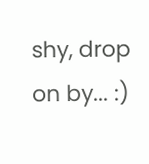shy, drop on by... :)